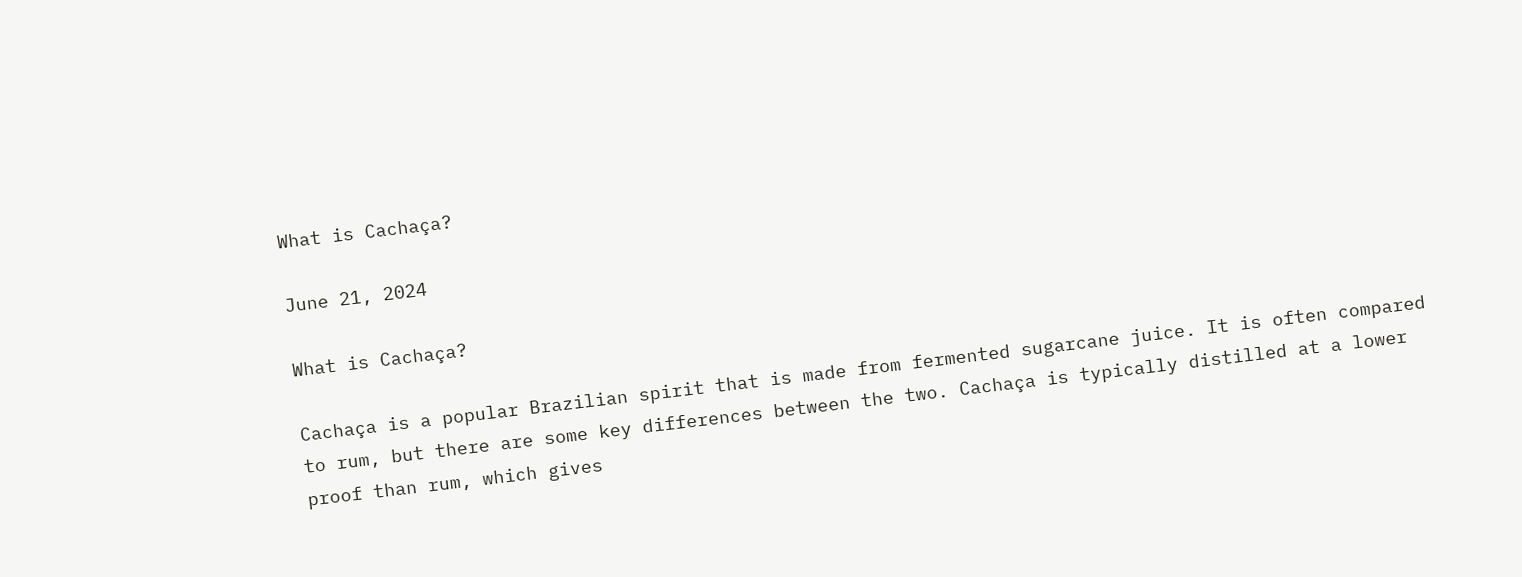What is Cachaça?

June 21, 2024

What is Cachaça?

Cachaça is a popular Brazilian spirit that is made from fermented sugarcane juice. It is often compared to rum, but there are some key differences between the two. Cachaça is typically distilled at a lower proof than rum, which gives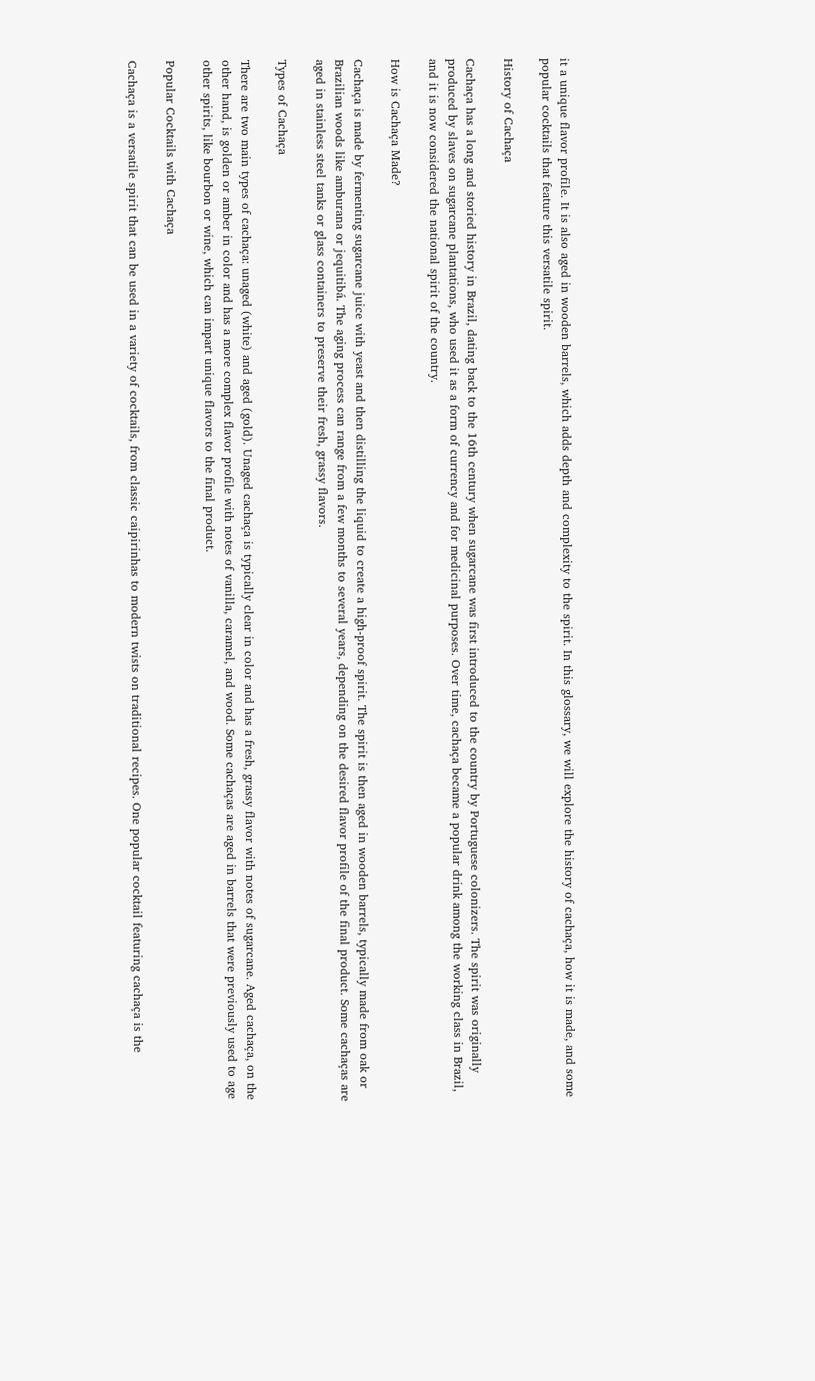it a unique flavor profile. It is also aged in wooden barrels, which adds depth and complexity to the spirit. In this glossary, we will explore the history of cachaça, how it is made, and some popular cocktails that feature this versatile spirit.

History of Cachaça

Cachaça has a long and storied history in Brazil, dating back to the 16th century when sugarcane was first introduced to the country by Portuguese colonizers. The spirit was originally produced by slaves on sugarcane plantations, who used it as a form of currency and for medicinal purposes. Over time, cachaça became a popular drink among the working class in Brazil, and it is now considered the national spirit of the country.

How is Cachaça Made?

Cachaça is made by fermenting sugarcane juice with yeast and then distilling the liquid to create a high-proof spirit. The spirit is then aged in wooden barrels, typically made from oak or Brazilian woods like amburana or jequitibá. The aging process can range from a few months to several years, depending on the desired flavor profile of the final product. Some cachaças are aged in stainless steel tanks or glass containers to preserve their fresh, grassy flavors.

Types of Cachaça

There are two main types of cachaça: unaged (white) and aged (gold). Unaged cachaça is typically clear in color and has a fresh, grassy flavor with notes of sugarcane. Aged cachaça, on the other hand, is golden or amber in color and has a more complex flavor profile with notes of vanilla, caramel, and wood. Some cachaças are aged in barrels that were previously used to age other spirits, like bourbon or wine, which can impart unique flavors to the final product.

Popular Cocktails with Cachaça

Cachaça is a versatile spirit that can be used in a variety of cocktails, from classic caipirinhas to modern twists on traditional recipes. One popular cocktail featuring cachaça is the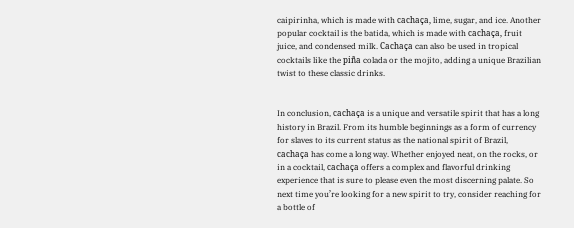caipirinha, which is made with cachaça, lime, sugar, and ice. Another popular cocktail is the batida, which is made with cachaça, fruit juice, and condensed milk. Cachaça can also be used in tropical cocktails like the piña colada or the mojito, adding a unique Brazilian twist to these classic drinks.


In conclusion, cachaça is a unique and versatile spirit that has a long history in Brazil. From its humble beginnings as a form of currency for slaves to its current status as the national spirit of Brazil, cachaça has come a long way. Whether enjoyed neat, on the rocks, or in a cocktail, cachaça offers a complex and flavorful drinking experience that is sure to please even the most discerning palate. So next time you’re looking for a new spirit to try, consider reaching for a bottle of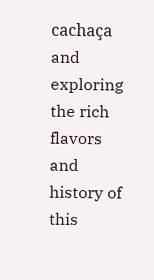cachaça and exploring the rich flavors and history of this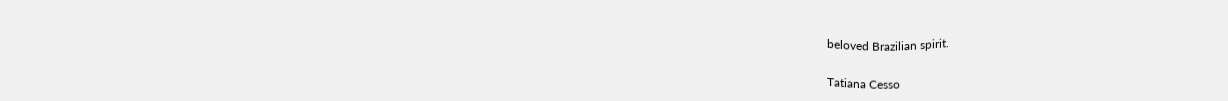beloved Brazilian spirit.

Tatiana Cesso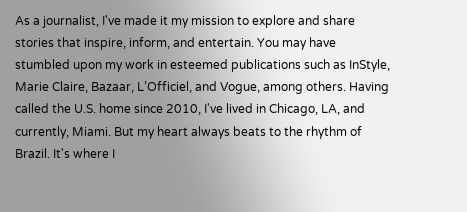As a journalist, I've made it my mission to explore and share stories that inspire, inform, and entertain. You may have stumbled upon my work in esteemed publications such as InStyle, Marie Claire, Bazaar, L’Officiel, and Vogue, among others. Having called the U.S. home since 2010, I've lived in Chicago, LA, and currently, Miami. But my heart always beats to the rhythm of Brazil. It's where I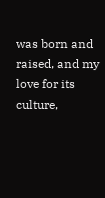was born and raised, and my love for its culture,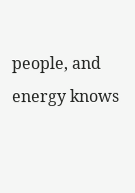people, and energy knows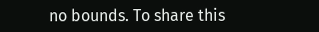no bounds. To share this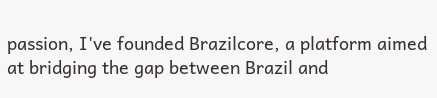passion, I've founded Brazilcore, a platform aimed at bridging the gap between Brazil and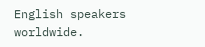English speakers worldwide.